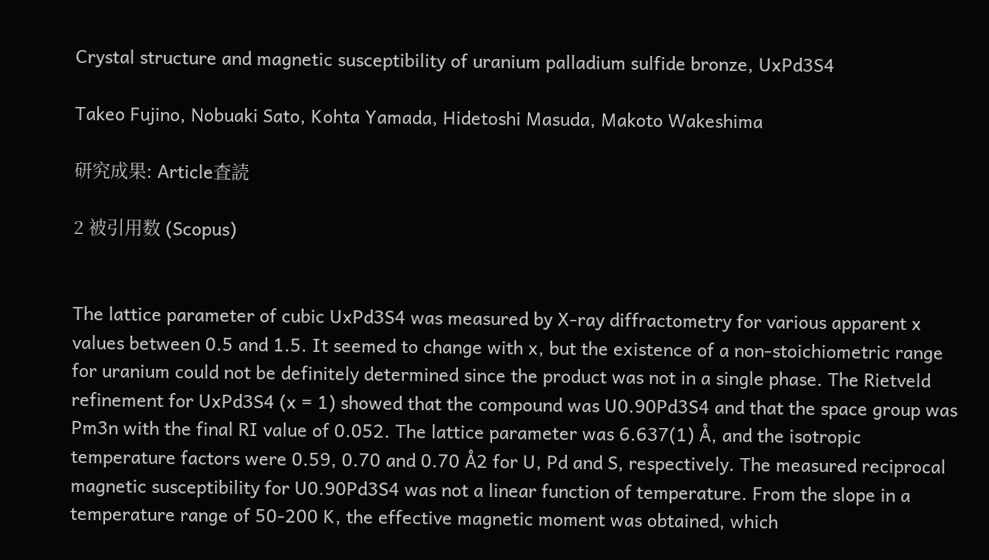Crystal structure and magnetic susceptibility of uranium palladium sulfide bronze, UxPd3S4

Takeo Fujino, Nobuaki Sato, Kohta Yamada, Hidetoshi Masuda, Makoto Wakeshima

研究成果: Article査読

2 被引用数 (Scopus)


The lattice parameter of cubic UxPd3S4 was measured by X-ray diffractometry for various apparent x values between 0.5 and 1.5. It seemed to change with x, but the existence of a non-stoichiometric range for uranium could not be definitely determined since the product was not in a single phase. The Rietveld refinement for UxPd3S4 (x = 1) showed that the compound was U0.90Pd3S4 and that the space group was Pm3n with the final RI value of 0.052. The lattice parameter was 6.637(1) Å, and the isotropic temperature factors were 0.59, 0.70 and 0.70 Å2 for U, Pd and S, respectively. The measured reciprocal magnetic susceptibility for U0.90Pd3S4 was not a linear function of temperature. From the slope in a temperature range of 50-200 K, the effective magnetic moment was obtained, which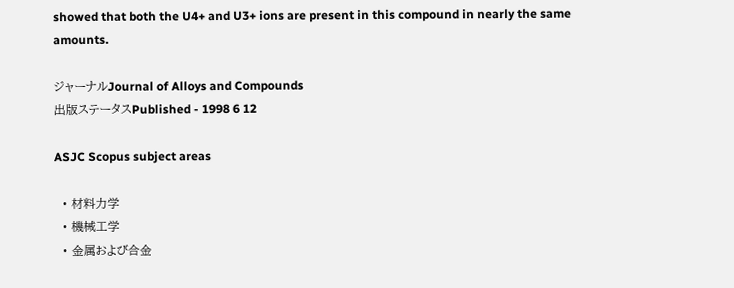showed that both the U4+ and U3+ ions are present in this compound in nearly the same amounts.

ジャーナルJournal of Alloys and Compounds
出版ステータスPublished - 1998 6 12

ASJC Scopus subject areas

  • 材料力学
  • 機械工学
  • 金属および合金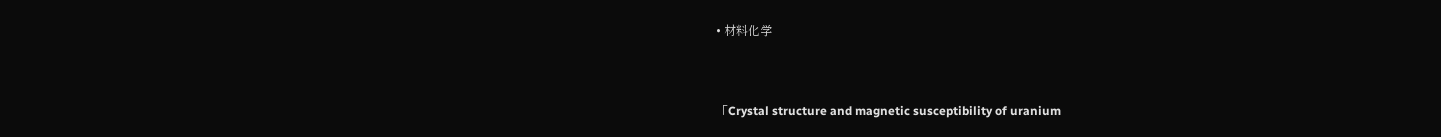• 材料化学


「Crystal structure and magnetic susceptibility of uranium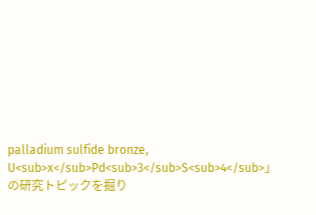palladium sulfide bronze, U<sub>x</sub>Pd<sub>3</sub>S<sub>4</sub>」の研究トピックを掘り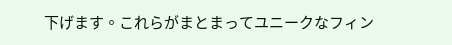下げます。これらがまとまってユニークなフィン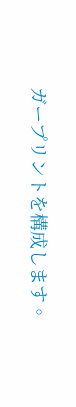ガープリントを構成します。